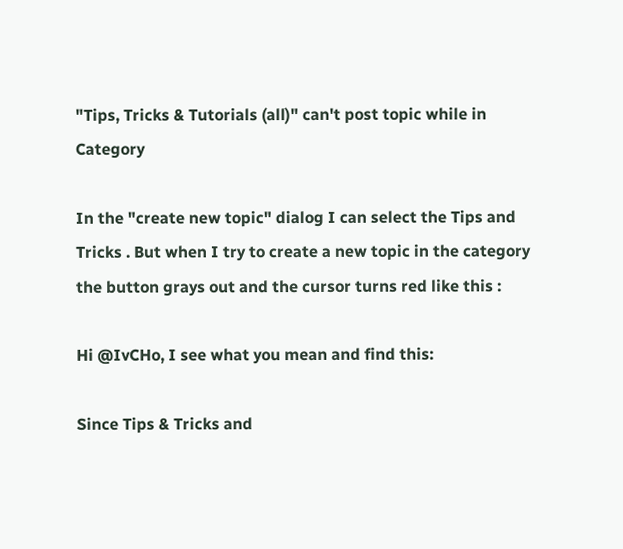"Tips, Tricks & Tutorials (all)" can't post topic while in Category

In the "create new topic" dialog I can select the Tips and Tricks . But when I try to create a new topic in the category the button grays out and the cursor turns red like this :

Hi @IvCHo, I see what you mean and find this:

Since Tips & Tricks and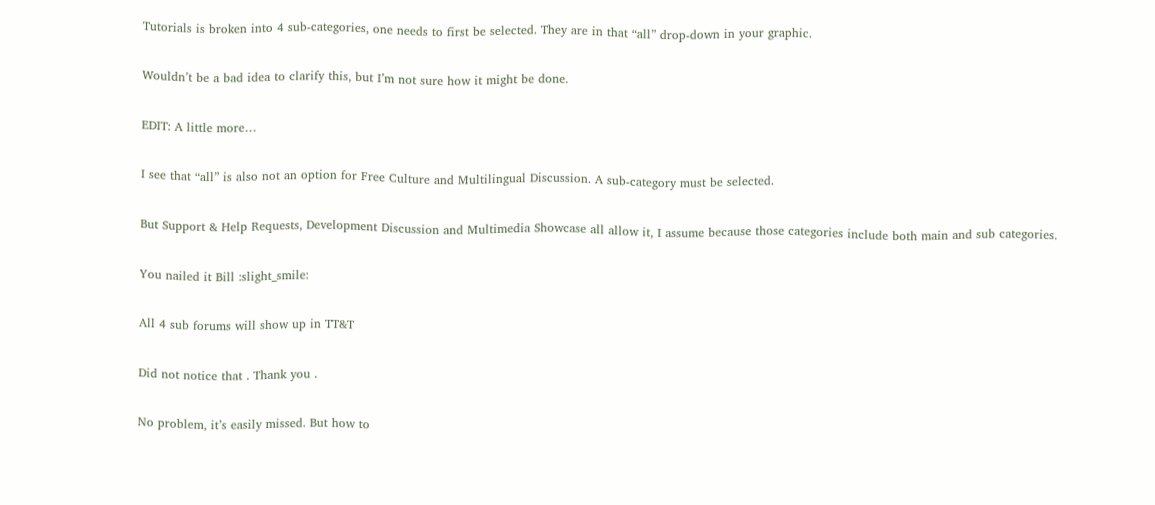Tutorials is broken into 4 sub-categories, one needs to first be selected. They are in that “all” drop-down in your graphic.

Wouldn’t be a bad idea to clarify this, but I’m not sure how it might be done.

EDIT: A little more…

I see that “all” is also not an option for Free Culture and Multilingual Discussion. A sub-category must be selected.

But Support & Help Requests, Development Discussion and Multimedia Showcase all allow it, I assume because those categories include both main and sub categories.

You nailed it Bill :slight_smile:

All 4 sub forums will show up in TT&T

Did not notice that . Thank you .

No problem, it’s easily missed. But how to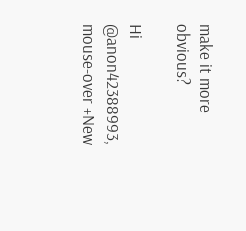make it more obvious?

Hi @anon42388993, mouse-over +New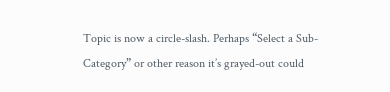Topic is now a circle-slash. Perhaps “Select a Sub-Category” or other reason it’s grayed-out could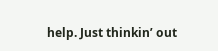help. Just thinkin’ out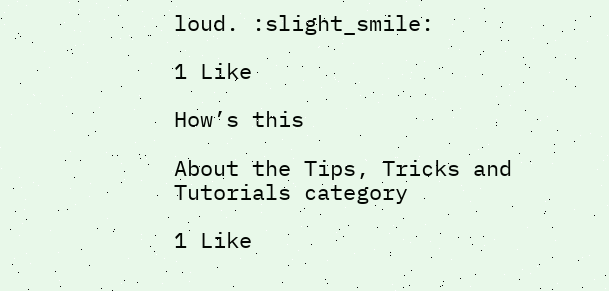loud. :slight_smile:

1 Like

How’s this

About the Tips, Tricks and Tutorials category

1 Like